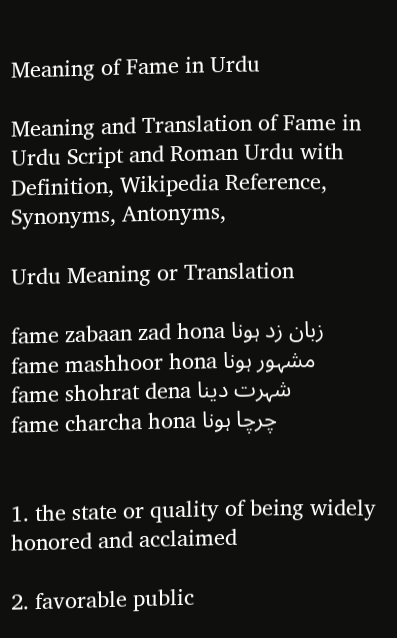Meaning of Fame in Urdu

Meaning and Translation of Fame in Urdu Script and Roman Urdu with Definition, Wikipedia Reference, Synonyms, Antonyms,

Urdu Meaning or Translation

fame zabaan zad hona زبان زد ہونا
fame mashhoor hona مشہور ہونا
fame shohrat dena شہرت دينا
fame charcha hona چرچا ہونا


1. the state or quality of being widely honored and acclaimed

2. favorable public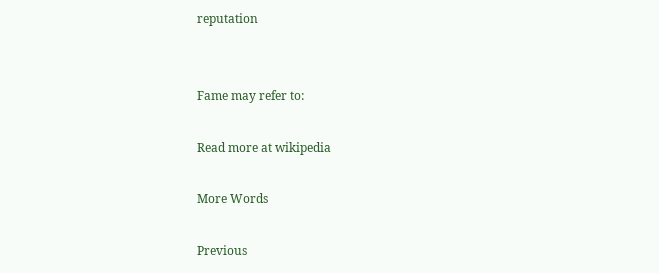reputation


Fame may refer to:

Read more at wikipedia

More Words

Previous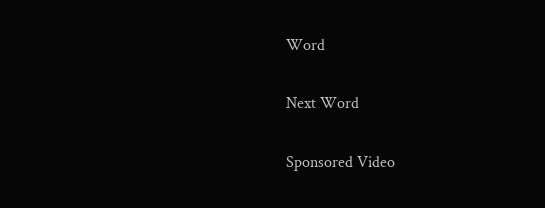Word


Next Word


Sponsored Video